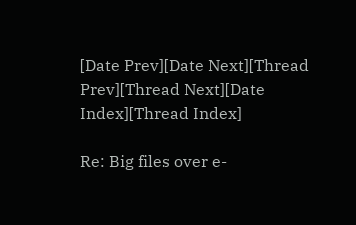[Date Prev][Date Next][Thread Prev][Thread Next][Date Index][Thread Index]

Re: Big files over e-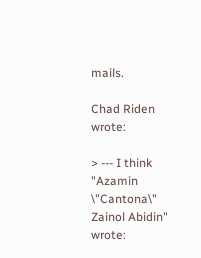mails.

Chad Riden wrote:

> --- I think "Azamin \"Cantona\" Zainol Abidin" wrote: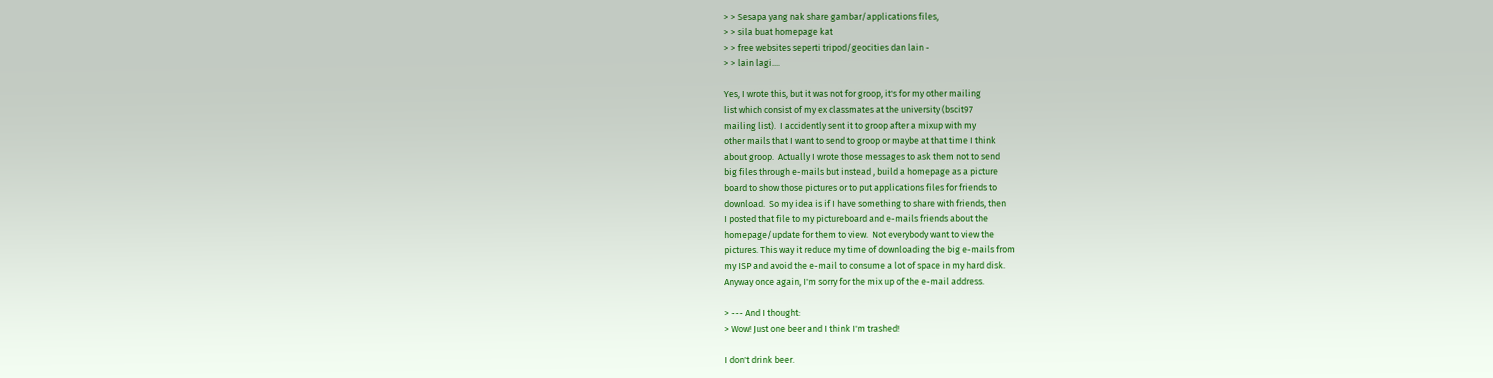> > Sesapa yang nak share gambar/applications files,
> > sila buat homepage kat
> > free websites seperti tripod/geocities dan lain -
> > lain lagi....

Yes, I wrote this, but it was not for groop, it's for my other mailing
list which consist of my ex classmates at the university (bscit97
mailing list).  I accidently sent it to groop after a mixup with my
other mails that I want to send to groop or maybe at that time I think
about groop.  Actually I wrote those messages to ask them not to send
big files through e-mails but instead , build a homepage as a picture
board to show those pictures or to put applications files for friends to
download.  So my idea is if I have something to share with friends, then
I posted that file to my pictureboard and e-mails friends about the
homepage/update for them to view.  Not everybody want to view the
pictures. This way it reduce my time of downloading the big e-mails from
my ISP and avoid the e-mail to consume a lot of space in my hard disk.
Anyway once again, I'm sorry for the mix up of the e-mail address.

> --- And I thought:
> Wow! Just one beer and I think I'm trashed!

I don't drink beer.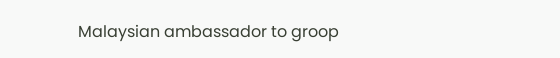Malaysian ambassador to groop